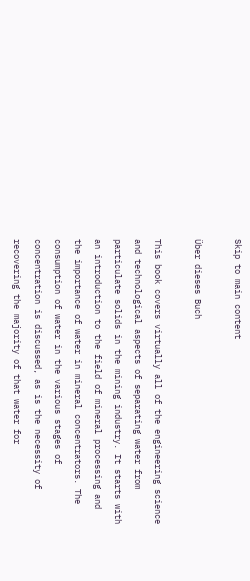Skip to main content

Über dieses Buch

This book covers virtually all of the engineering science and technological aspects of separating water from particulate solids in the mining industry. It starts with an introduction to the field of mineral processing and the importance of water in mineral concentrators. The consumption of water in the various stages of concentration is discussed, as is the necessity of recovering the majority of that water for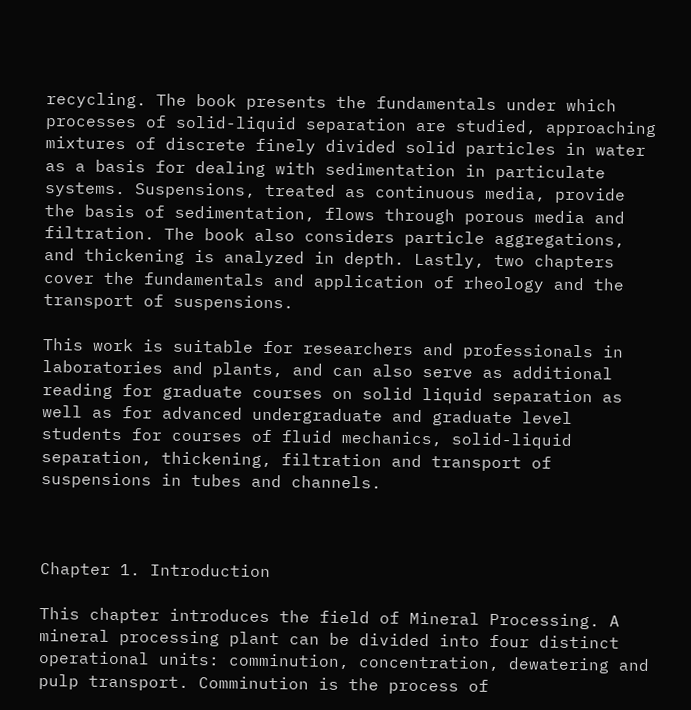recycling. The book presents the fundamentals under which processes of solid-liquid separation are studied, approaching mixtures of discrete finely divided solid particles in water as a basis for dealing with sedimentation in particulate systems. Suspensions, treated as continuous media, provide the basis of sedimentation, flows through porous media and filtration. The book also considers particle aggregations, and thickening is analyzed in depth. Lastly, two chapters cover the fundamentals and application of rheology and the transport of suspensions.

This work is suitable for researchers and professionals in laboratories and plants, and can also serve as additional reading for graduate courses on solid liquid separation as well as for advanced undergraduate and graduate level students for courses of fluid mechanics, solid-liquid separation, thickening, filtration and transport of suspensions in tubes and channels.



Chapter 1. Introduction

This chapter introduces the field of Mineral Processing. A mineral processing plant can be divided into four distinct operational units: comminution, concentration, dewatering and pulp transport. Comminution is the process of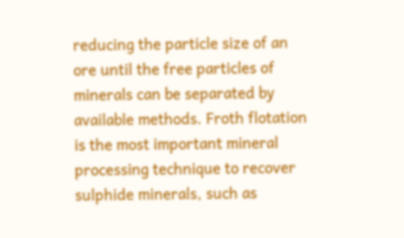reducing the particle size of an ore until the free particles of minerals can be separated by available methods. Froth flotation is the most important mineral processing technique to recover sulphide minerals, such as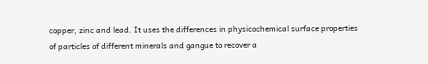copper, zinc and lead. It uses the differences in physicochemical surface properties of particles of different minerals and gangue to recover a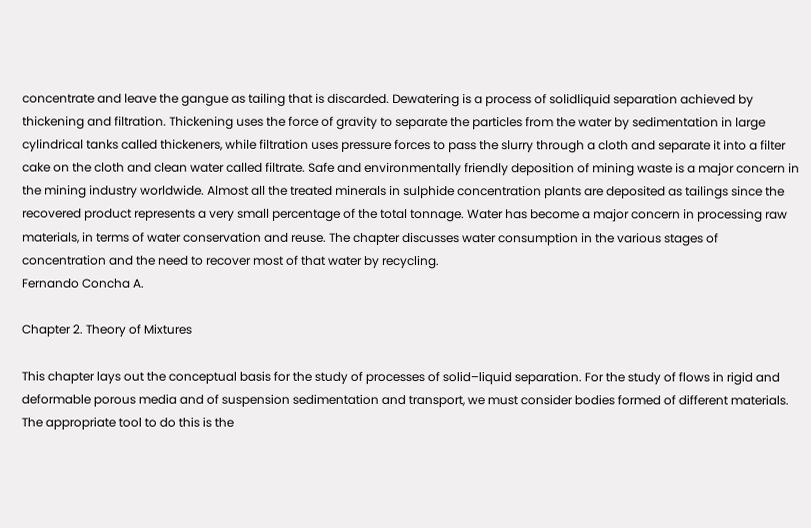concentrate and leave the gangue as tailing that is discarded. Dewatering is a process of solidliquid separation achieved by thickening and filtration. Thickening uses the force of gravity to separate the particles from the water by sedimentation in large cylindrical tanks called thickeners, while filtration uses pressure forces to pass the slurry through a cloth and separate it into a filter cake on the cloth and clean water called filtrate. Safe and environmentally friendly deposition of mining waste is a major concern in the mining industry worldwide. Almost all the treated minerals in sulphide concentration plants are deposited as tailings since the recovered product represents a very small percentage of the total tonnage. Water has become a major concern in processing raw materials, in terms of water conservation and reuse. The chapter discusses water consumption in the various stages of concentration and the need to recover most of that water by recycling.
Fernando Concha A.

Chapter 2. Theory of Mixtures

This chapter lays out the conceptual basis for the study of processes of solid–liquid separation. For the study of flows in rigid and deformable porous media and of suspension sedimentation and transport, we must consider bodies formed of different materials. The appropriate tool to do this is the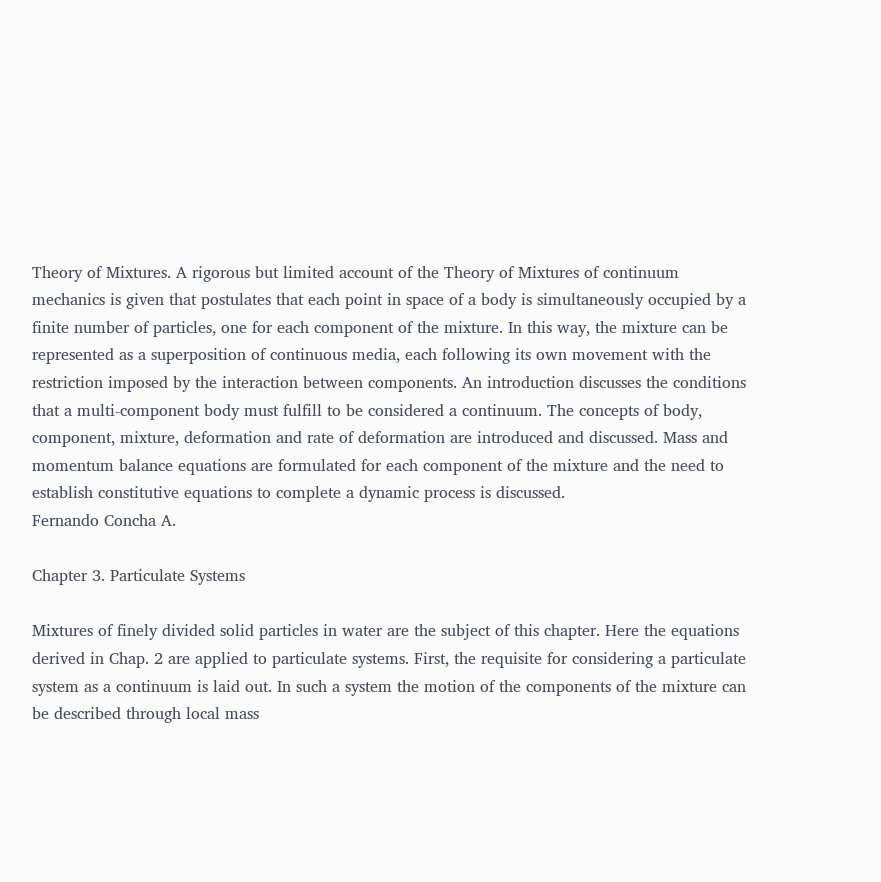Theory of Mixtures. A rigorous but limited account of the Theory of Mixtures of continuum mechanics is given that postulates that each point in space of a body is simultaneously occupied by a finite number of particles, one for each component of the mixture. In this way, the mixture can be represented as a superposition of continuous media, each following its own movement with the restriction imposed by the interaction between components. An introduction discusses the conditions that a multi-component body must fulfill to be considered a continuum. The concepts of body, component, mixture, deformation and rate of deformation are introduced and discussed. Mass and momentum balance equations are formulated for each component of the mixture and the need to establish constitutive equations to complete a dynamic process is discussed.
Fernando Concha A.

Chapter 3. Particulate Systems

Mixtures of finely divided solid particles in water are the subject of this chapter. Here the equations derived in Chap. 2 are applied to particulate systems. First, the requisite for considering a particulate system as a continuum is laid out. In such a system the motion of the components of the mixture can be described through local mass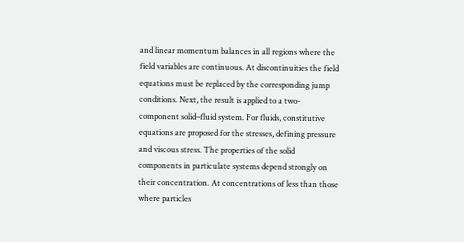and linear momentum balances in all regions where the field variables are continuous. At discontinuities the field equations must be replaced by the corresponding jump conditions. Next, the result is applied to a two-component solid–fluid system. For fluids, constitutive equations are proposed for the stresses, defining pressure and viscous stress. The properties of the solid components in particulate systems depend strongly on their concentration. At concentrations of less than those where particles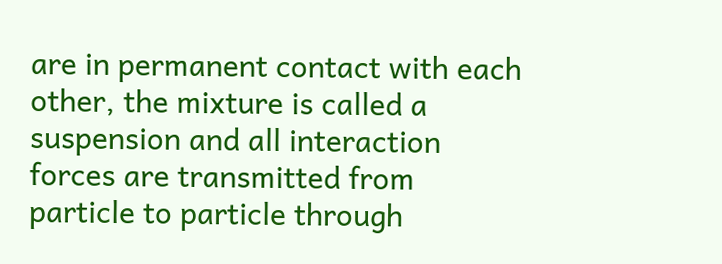are in permanent contact with each other, the mixture is called a suspension and all interaction forces are transmitted from particle to particle through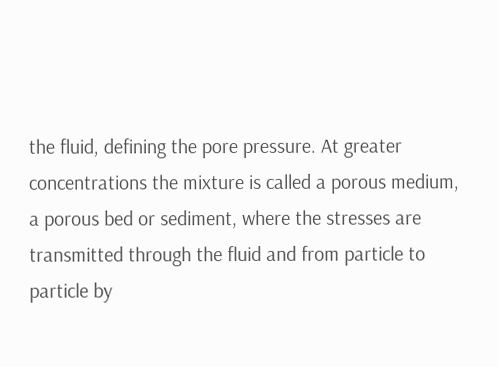the fluid, defining the pore pressure. At greater concentrations the mixture is called a porous medium, a porous bed or sediment, where the stresses are transmitted through the fluid and from particle to particle by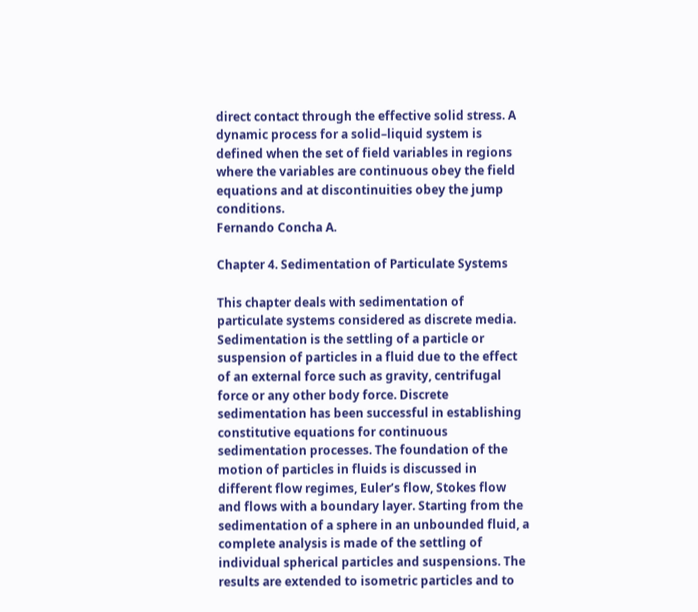direct contact through the effective solid stress. A dynamic process for a solid–liquid system is defined when the set of field variables in regions where the variables are continuous obey the field equations and at discontinuities obey the jump conditions.
Fernando Concha A.

Chapter 4. Sedimentation of Particulate Systems

This chapter deals with sedimentation of particulate systems considered as discrete media. Sedimentation is the settling of a particle or suspension of particles in a fluid due to the effect of an external force such as gravity, centrifugal force or any other body force. Discrete sedimentation has been successful in establishing constitutive equations for continuous sedimentation processes. The foundation of the motion of particles in fluids is discussed in different flow regimes, Euler’s flow, Stokes flow and flows with a boundary layer. Starting from the sedimentation of a sphere in an unbounded fluid, a complete analysis is made of the settling of individual spherical particles and suspensions. The results are extended to isometric particles and to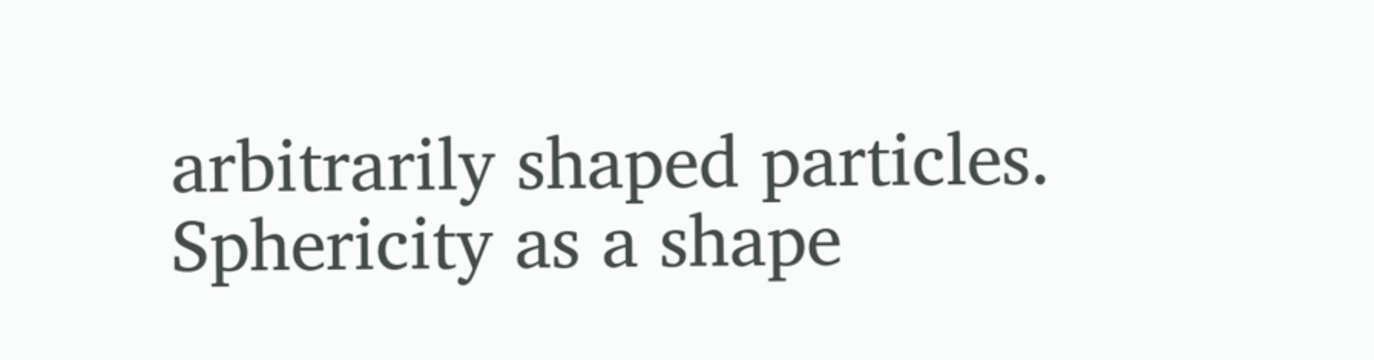arbitrarily shaped particles. Sphericity as a shape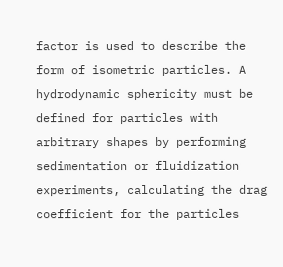factor is used to describe the form of isometric particles. A hydrodynamic sphericity must be defined for particles with arbitrary shapes by performing sedimentation or fluidization experiments, calculating the drag coefficient for the particles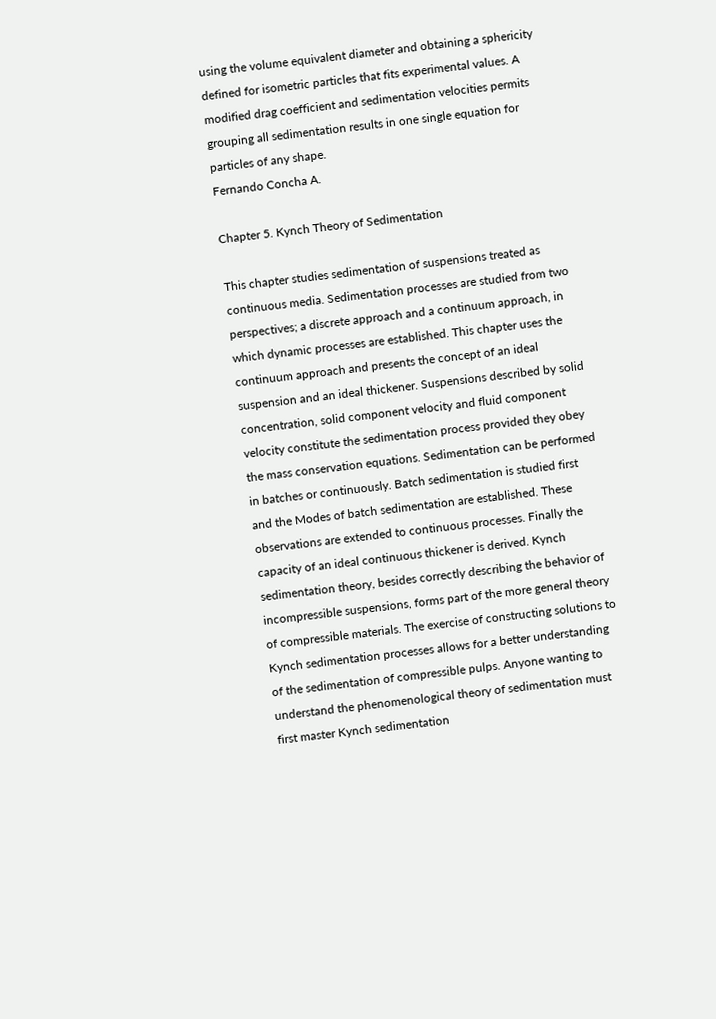using the volume equivalent diameter and obtaining a sphericity defined for isometric particles that fits experimental values. A modified drag coefficient and sedimentation velocities permits grouping all sedimentation results in one single equation for particles of any shape.
Fernando Concha A.

Chapter 5. Kynch Theory of Sedimentation

This chapter studies sedimentation of suspensions treated as continuous media. Sedimentation processes are studied from two perspectives; a discrete approach and a continuum approach, in which dynamic processes are established. This chapter uses the continuum approach and presents the concept of an ideal suspension and an ideal thickener. Suspensions described by solid concentration, solid component velocity and fluid component velocity constitute the sedimentation process provided they obey the mass conservation equations. Sedimentation can be performed in batches or continuously. Batch sedimentation is studied first and the Modes of batch sedimentation are established. These observations are extended to continuous processes. Finally the capacity of an ideal continuous thickener is derived. Kynch sedimentation theory, besides correctly describing the behavior of incompressible suspensions, forms part of the more general theory of compressible materials. The exercise of constructing solutions to Kynch sedimentation processes allows for a better understanding of the sedimentation of compressible pulps. Anyone wanting to understand the phenomenological theory of sedimentation must first master Kynch sedimentation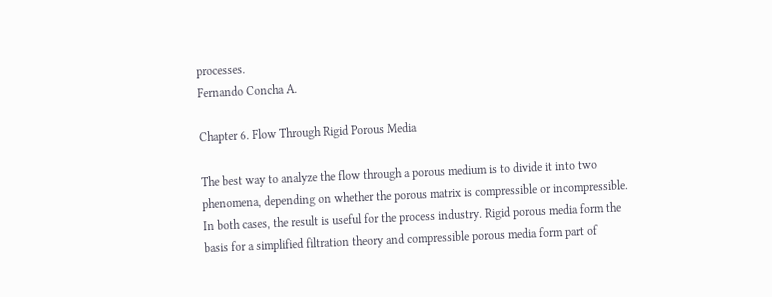processes.
Fernando Concha A.

Chapter 6. Flow Through Rigid Porous Media

The best way to analyze the flow through a porous medium is to divide it into two phenomena, depending on whether the porous matrix is compressible or incompressible. In both cases, the result is useful for the process industry. Rigid porous media form the basis for a simplified filtration theory and compressible porous media form part of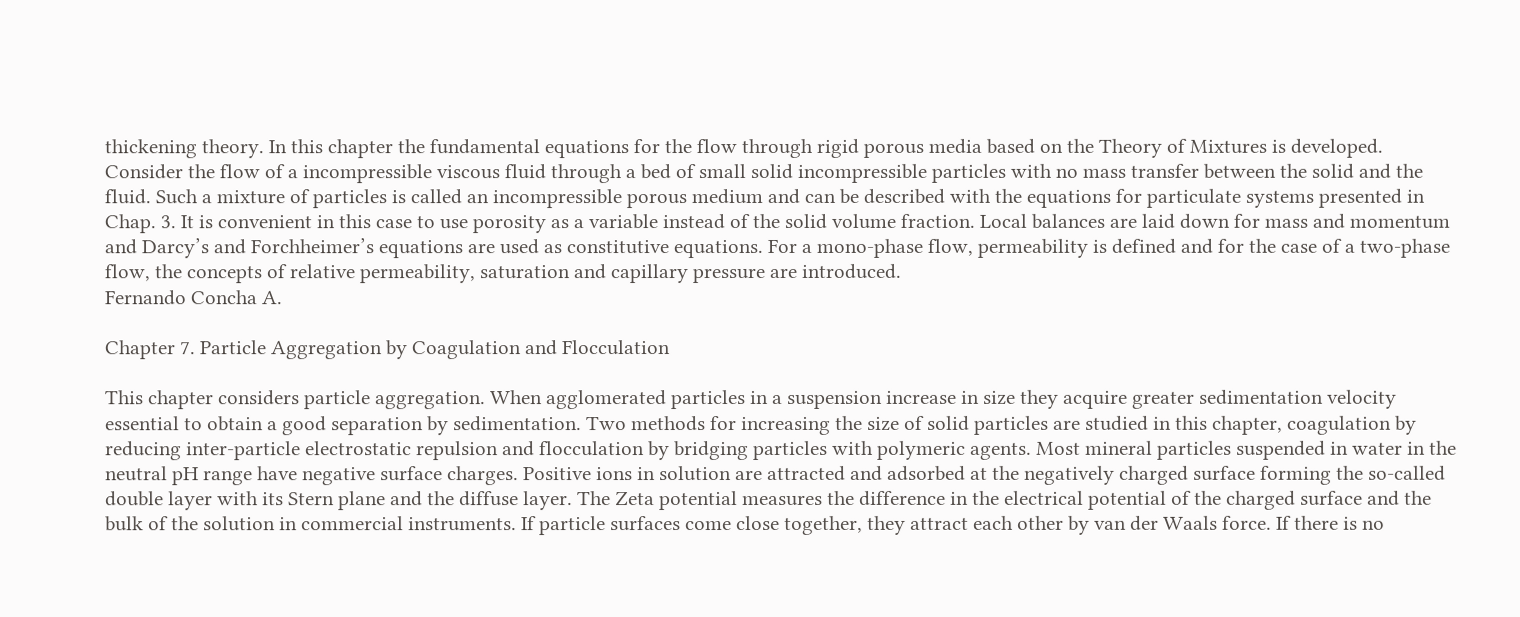thickening theory. In this chapter the fundamental equations for the flow through rigid porous media based on the Theory of Mixtures is developed. Consider the flow of a incompressible viscous fluid through a bed of small solid incompressible particles with no mass transfer between the solid and the fluid. Such a mixture of particles is called an incompressible porous medium and can be described with the equations for particulate systems presented in Chap. 3. It is convenient in this case to use porosity as a variable instead of the solid volume fraction. Local balances are laid down for mass and momentum and Darcy’s and Forchheimer’s equations are used as constitutive equations. For a mono-phase flow, permeability is defined and for the case of a two-phase flow, the concepts of relative permeability, saturation and capillary pressure are introduced.
Fernando Concha A.

Chapter 7. Particle Aggregation by Coagulation and Flocculation

This chapter considers particle aggregation. When agglomerated particles in a suspension increase in size they acquire greater sedimentation velocity essential to obtain a good separation by sedimentation. Two methods for increasing the size of solid particles are studied in this chapter, coagulation by reducing inter-particle electrostatic repulsion and flocculation by bridging particles with polymeric agents. Most mineral particles suspended in water in the neutral pH range have negative surface charges. Positive ions in solution are attracted and adsorbed at the negatively charged surface forming the so-called double layer with its Stern plane and the diffuse layer. The Zeta potential measures the difference in the electrical potential of the charged surface and the bulk of the solution in commercial instruments. If particle surfaces come close together, they attract each other by van der Waals force. If there is no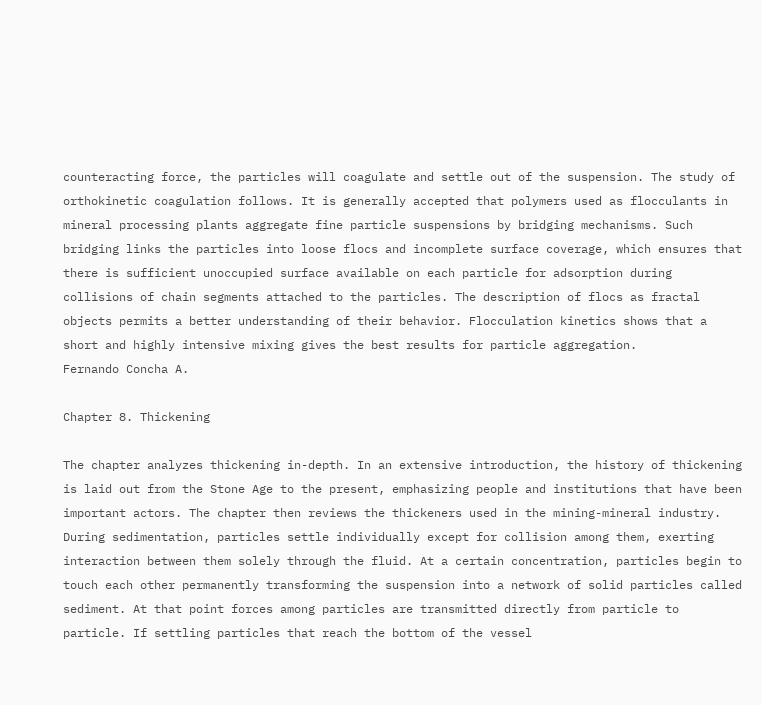counteracting force, the particles will coagulate and settle out of the suspension. The study of orthokinetic coagulation follows. It is generally accepted that polymers used as flocculants in mineral processing plants aggregate fine particle suspensions by bridging mechanisms. Such bridging links the particles into loose flocs and incomplete surface coverage, which ensures that there is sufficient unoccupied surface available on each particle for adsorption during collisions of chain segments attached to the particles. The description of flocs as fractal objects permits a better understanding of their behavior. Flocculation kinetics shows that a short and highly intensive mixing gives the best results for particle aggregation.
Fernando Concha A.

Chapter 8. Thickening

The chapter analyzes thickening in-depth. In an extensive introduction, the history of thickening is laid out from the Stone Age to the present, emphasizing people and institutions that have been important actors. The chapter then reviews the thickeners used in the mining-mineral industry. During sedimentation, particles settle individually except for collision among them, exerting interaction between them solely through the fluid. At a certain concentration, particles begin to touch each other permanently transforming the suspension into a network of solid particles called sediment. At that point forces among particles are transmitted directly from particle to particle. If settling particles that reach the bottom of the vessel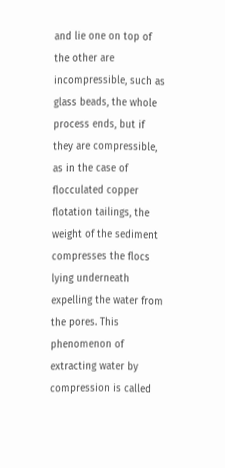and lie one on top of the other are incompressible, such as glass beads, the whole process ends, but if they are compressible, as in the case of flocculated copper flotation tailings, the weight of the sediment compresses the flocs lying underneath expelling the water from the pores. This phenomenon of extracting water by compression is called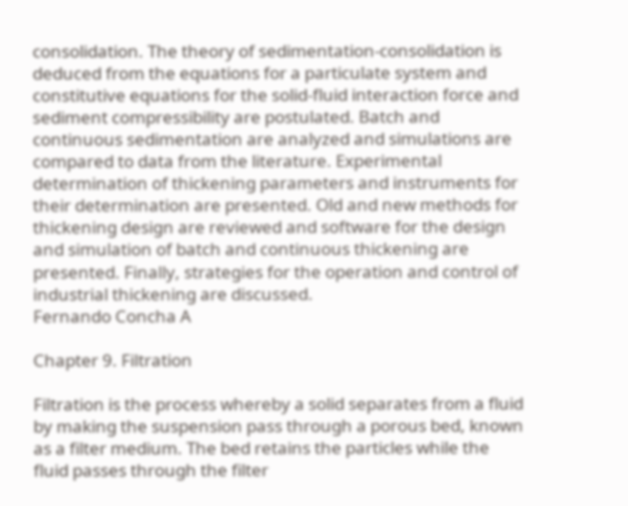consolidation. The theory of sedimentation-consolidation is deduced from the equations for a particulate system and constitutive equations for the solid-fluid interaction force and sediment compressibility are postulated. Batch and continuous sedimentation are analyzed and simulations are compared to data from the literature. Experimental determination of thickening parameters and instruments for their determination are presented. Old and new methods for thickening design are reviewed and software for the design and simulation of batch and continuous thickening are presented. Finally, strategies for the operation and control of industrial thickening are discussed.
Fernando Concha A

Chapter 9. Filtration

Filtration is the process whereby a solid separates from a fluid by making the suspension pass through a porous bed, known as a filter medium. The bed retains the particles while the fluid passes through the filter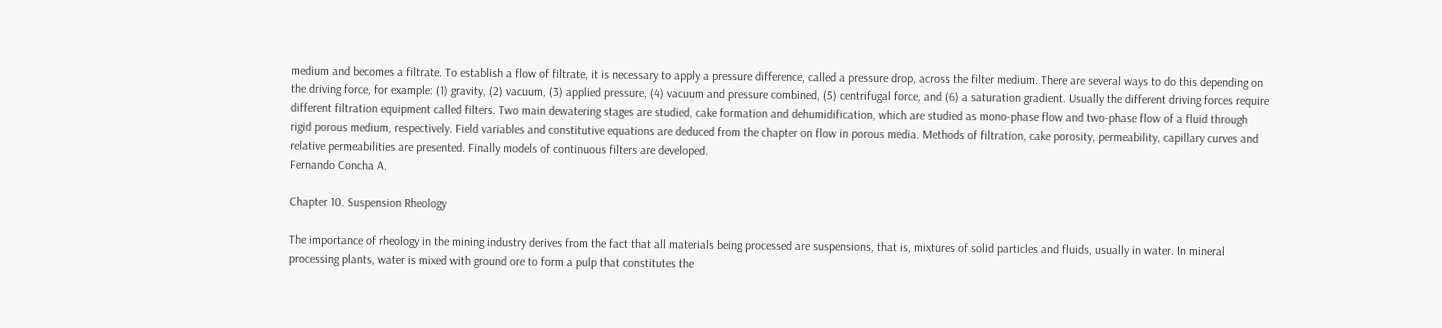medium and becomes a filtrate. To establish a flow of filtrate, it is necessary to apply a pressure difference, called a pressure drop, across the filter medium. There are several ways to do this depending on the driving force, for example: (1) gravity, (2) vacuum, (3) applied pressure, (4) vacuum and pressure combined, (5) centrifugal force, and (6) a saturation gradient. Usually the different driving forces require different filtration equipment called filters. Two main dewatering stages are studied, cake formation and dehumidification, which are studied as mono-phase flow and two-phase flow of a fluid through rigid porous medium, respectively. Field variables and constitutive equations are deduced from the chapter on flow in porous media. Methods of filtration, cake porosity, permeability, capillary curves and relative permeabilities are presented. Finally models of continuous filters are developed.
Fernando Concha A.

Chapter 10. Suspension Rheology

The importance of rheology in the mining industry derives from the fact that all materials being processed are suspensions, that is, mixtures of solid particles and fluids, usually in water. In mineral processing plants, water is mixed with ground ore to form a pulp that constitutes the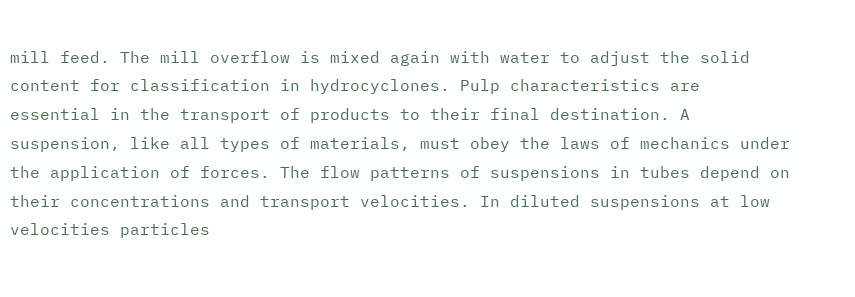mill feed. The mill overflow is mixed again with water to adjust the solid content for classification in hydrocyclones. Pulp characteristics are essential in the transport of products to their final destination. A suspension, like all types of materials, must obey the laws of mechanics under the application of forces. The flow patterns of suspensions in tubes depend on their concentrations and transport velocities. In diluted suspensions at low velocities particles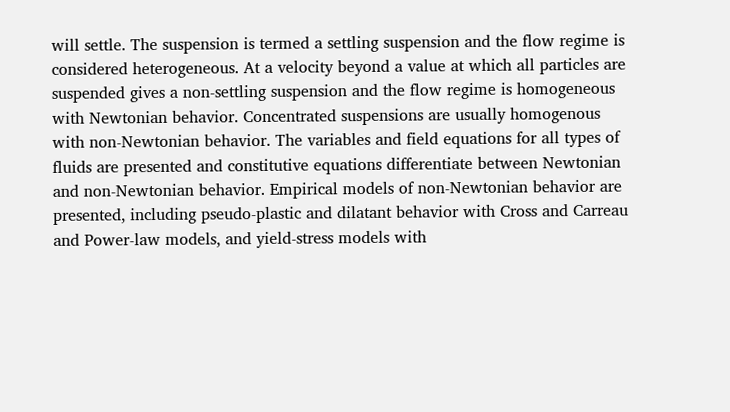will settle. The suspension is termed a settling suspension and the flow regime is considered heterogeneous. At a velocity beyond a value at which all particles are suspended gives a non-settling suspension and the flow regime is homogeneous with Newtonian behavior. Concentrated suspensions are usually homogenous with non-Newtonian behavior. The variables and field equations for all types of fluids are presented and constitutive equations differentiate between Newtonian and non-Newtonian behavior. Empirical models of non-Newtonian behavior are presented, including pseudo-plastic and dilatant behavior with Cross and Carreau and Power-law models, and yield-stress models with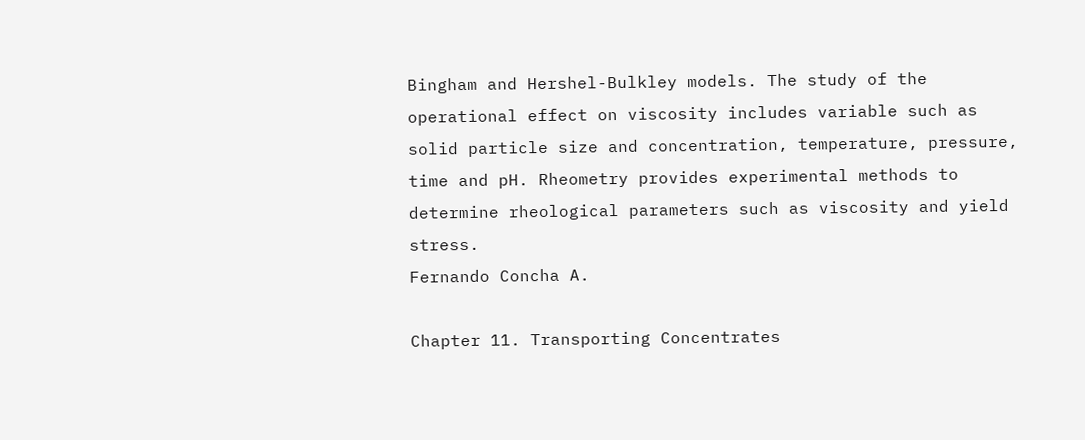Bingham and Hershel-Bulkley models. The study of the operational effect on viscosity includes variable such as solid particle size and concentration, temperature, pressure, time and pH. Rheometry provides experimental methods to determine rheological parameters such as viscosity and yield stress.
Fernando Concha A.

Chapter 11. Transporting Concentrates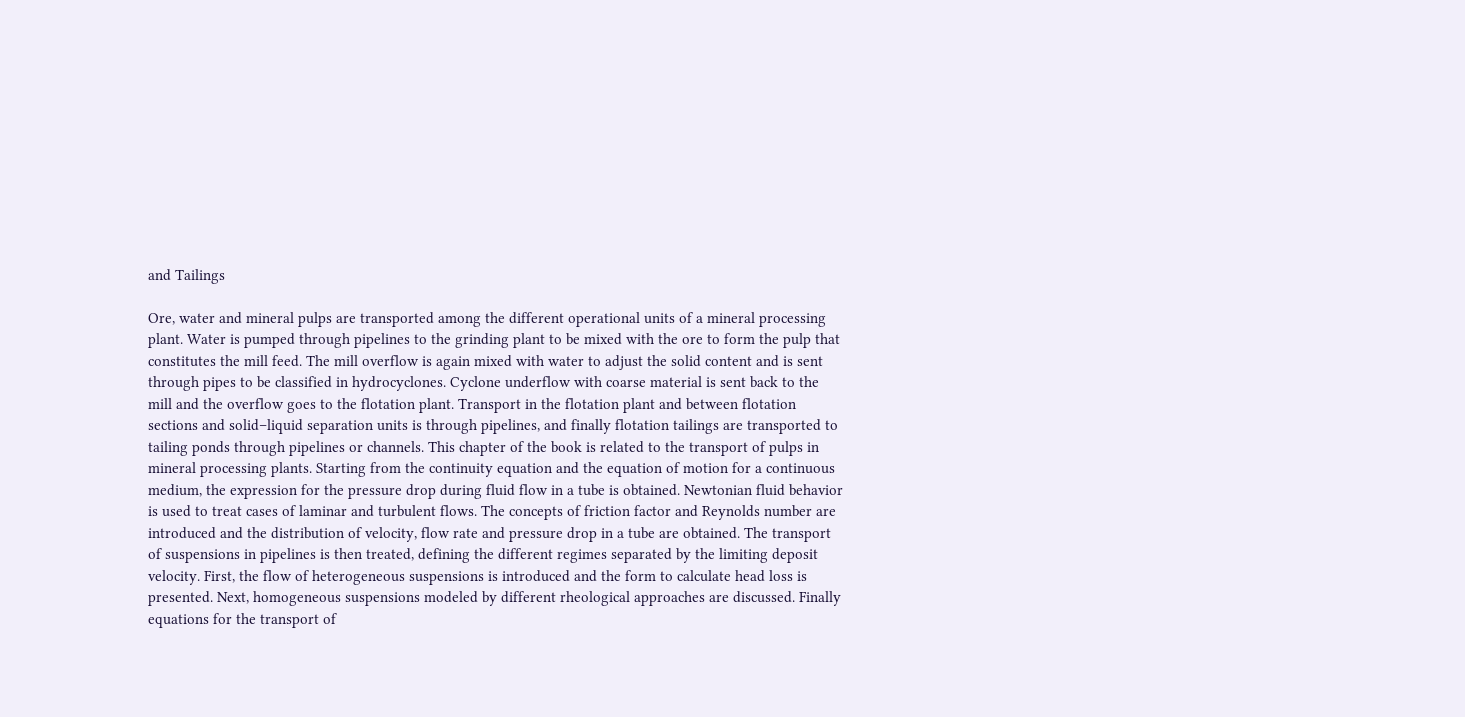and Tailings

Ore, water and mineral pulps are transported among the different operational units of a mineral processing plant. Water is pumped through pipelines to the grinding plant to be mixed with the ore to form the pulp that constitutes the mill feed. The mill overflow is again mixed with water to adjust the solid content and is sent through pipes to be classified in hydrocyclones. Cyclone underflow with coarse material is sent back to the mill and the overflow goes to the flotation plant. Transport in the flotation plant and between flotation sections and solid–liquid separation units is through pipelines, and finally flotation tailings are transported to tailing ponds through pipelines or channels. This chapter of the book is related to the transport of pulps in mineral processing plants. Starting from the continuity equation and the equation of motion for a continuous medium, the expression for the pressure drop during fluid flow in a tube is obtained. Newtonian fluid behavior is used to treat cases of laminar and turbulent flows. The concepts of friction factor and Reynolds number are introduced and the distribution of velocity, flow rate and pressure drop in a tube are obtained. The transport of suspensions in pipelines is then treated, defining the different regimes separated by the limiting deposit velocity. First, the flow of heterogeneous suspensions is introduced and the form to calculate head loss is presented. Next, homogeneous suspensions modeled by different rheological approaches are discussed. Finally equations for the transport of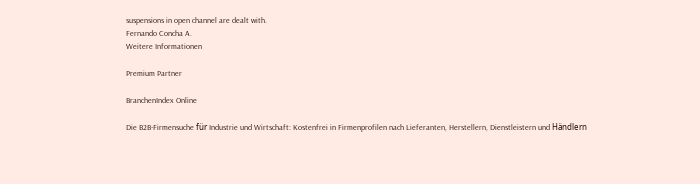suspensions in open channel are dealt with.
Fernando Concha A.
Weitere Informationen

Premium Partner

BranchenIndex Online

Die B2B-Firmensuche für Industrie und Wirtschaft: Kostenfrei in Firmenprofilen nach Lieferanten, Herstellern, Dienstleistern und Händlern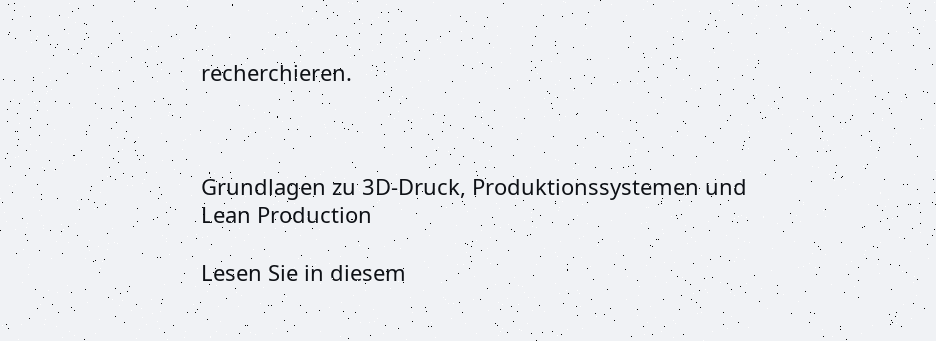recherchieren.



Grundlagen zu 3D-Druck, Produktionssystemen und Lean Production

Lesen Sie in diesem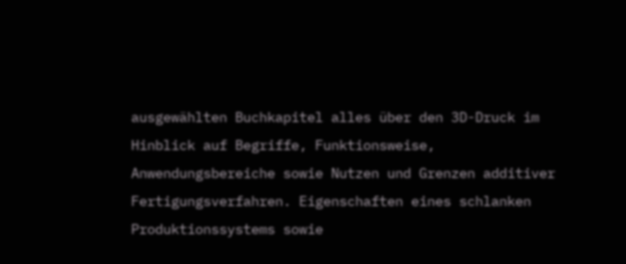ausgewählten Buchkapitel alles über den 3D-Druck im Hinblick auf Begriffe, Funktionsweise, Anwendungsbereiche sowie Nutzen und Grenzen additiver Fertigungsverfahren. Eigenschaften eines schlanken Produktionssystems sowie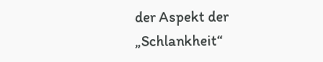der Aspekt der „Schlankheit“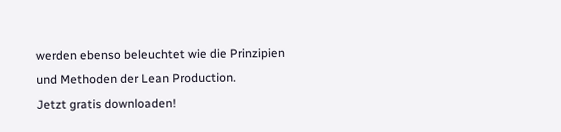werden ebenso beleuchtet wie die Prinzipien und Methoden der Lean Production.
Jetzt gratis downloaden!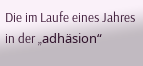Die im Laufe eines Jahres in der „adhäsion“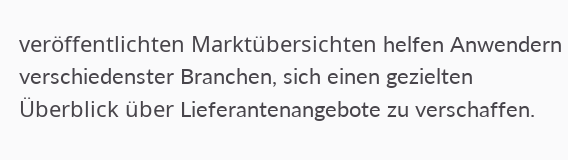veröffentlichten Marktübersichten helfen Anwendern verschiedenster Branchen, sich einen gezielten Überblick über Lieferantenangebote zu verschaffen.